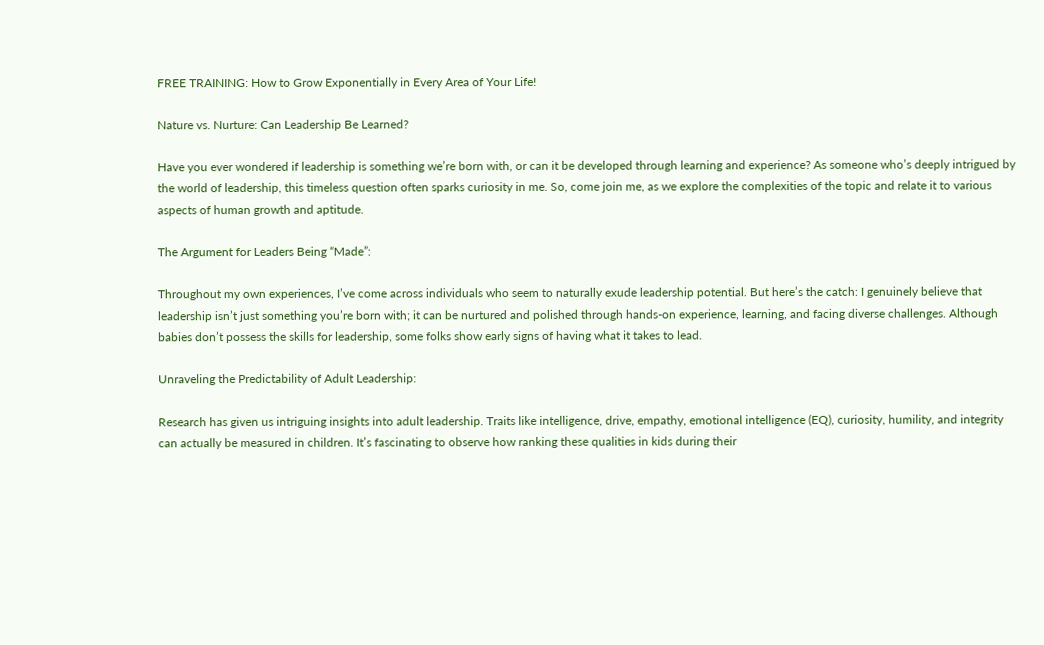FREE TRAINING: How to Grow Exponentially in Every Area of Your Life!

Nature vs. Nurture: Can Leadership Be Learned?

Have you ever wondered if leadership is something we’re born with, or can it be developed through learning and experience? As someone who’s deeply intrigued by the world of leadership, this timeless question often sparks curiosity in me. So, come join me, as we explore the complexities of the topic and relate it to various aspects of human growth and aptitude.

The Argument for Leaders Being “Made”:

Throughout my own experiences, I’ve come across individuals who seem to naturally exude leadership potential. But here’s the catch: I genuinely believe that leadership isn’t just something you’re born with; it can be nurtured and polished through hands-on experience, learning, and facing diverse challenges. Although babies don’t possess the skills for leadership, some folks show early signs of having what it takes to lead.

Unraveling the Predictability of Adult Leadership:

Research has given us intriguing insights into adult leadership. Traits like intelligence, drive, empathy, emotional intelligence (EQ), curiosity, humility, and integrity can actually be measured in children. It’s fascinating to observe how ranking these qualities in kids during their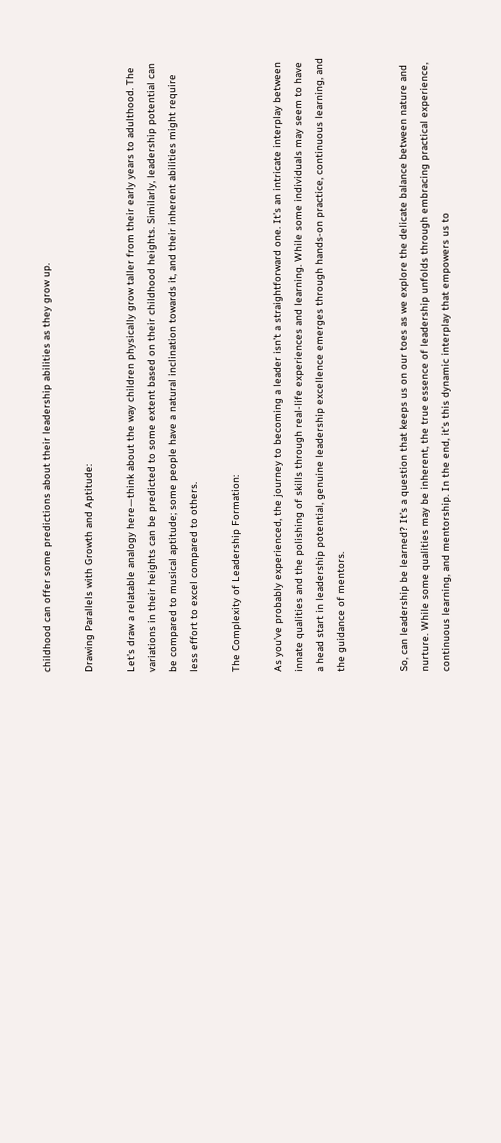childhood can offer some predictions about their leadership abilities as they grow up.

Drawing Parallels with Growth and Aptitude:

Let’s draw a relatable analogy here—think about the way children physically grow taller from their early years to adulthood. The variations in their heights can be predicted to some extent based on their childhood heights. Similarly, leadership potential can be compared to musical aptitude; some people have a natural inclination towards it, and their inherent abilities might require less effort to excel compared to others.

The Complexity of Leadership Formation:

As you’ve probably experienced, the journey to becoming a leader isn’t a straightforward one. It’s an intricate interplay between innate qualities and the polishing of skills through real-life experiences and learning. While some individuals may seem to have a head start in leadership potential, genuine leadership excellence emerges through hands-on practice, continuous learning, and the guidance of mentors.


So, can leadership be learned? It’s a question that keeps us on our toes as we explore the delicate balance between nature and nurture. While some qualities may be inherent, the true essence of leadership unfolds through embracing practical experience, continuous learning, and mentorship. In the end, it’s this dynamic interplay that empowers us to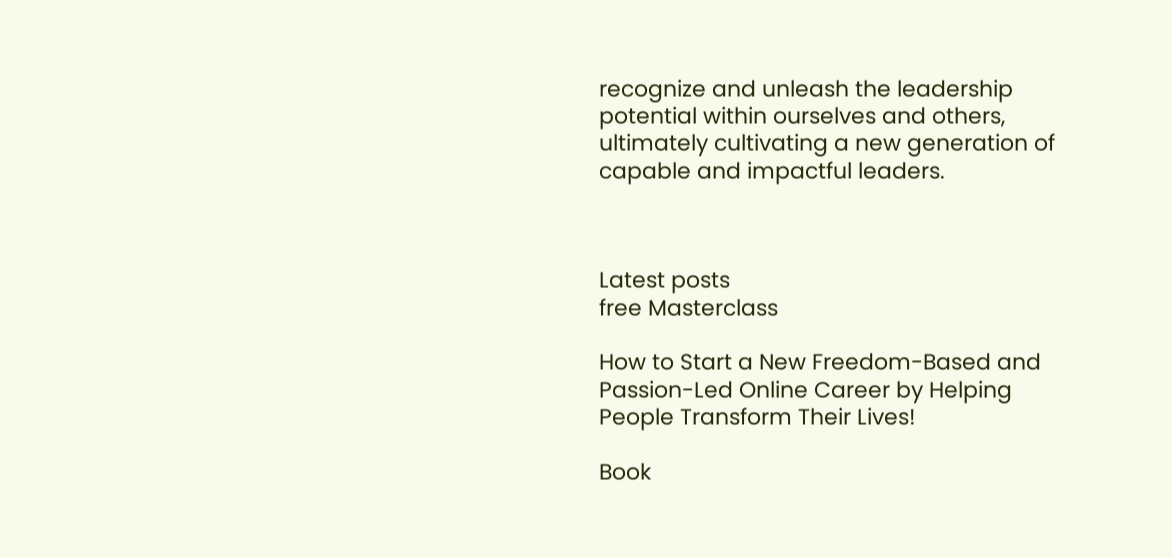recognize and unleash the leadership potential within ourselves and others, ultimately cultivating a new generation of capable and impactful leaders.



Latest posts
free Masterclass

How to Start a New Freedom-Based and Passion-Led Online Career by Helping People Transform Their Lives!

Book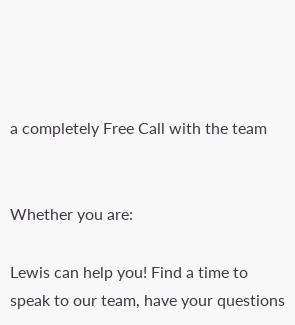a completely Free Call with the team


Whether you are:

Lewis can help you! Find a time to speak to our team, have your questions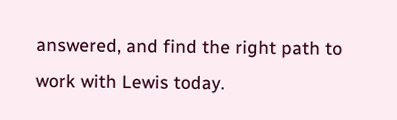answered, and find the right path to work with Lewis today.